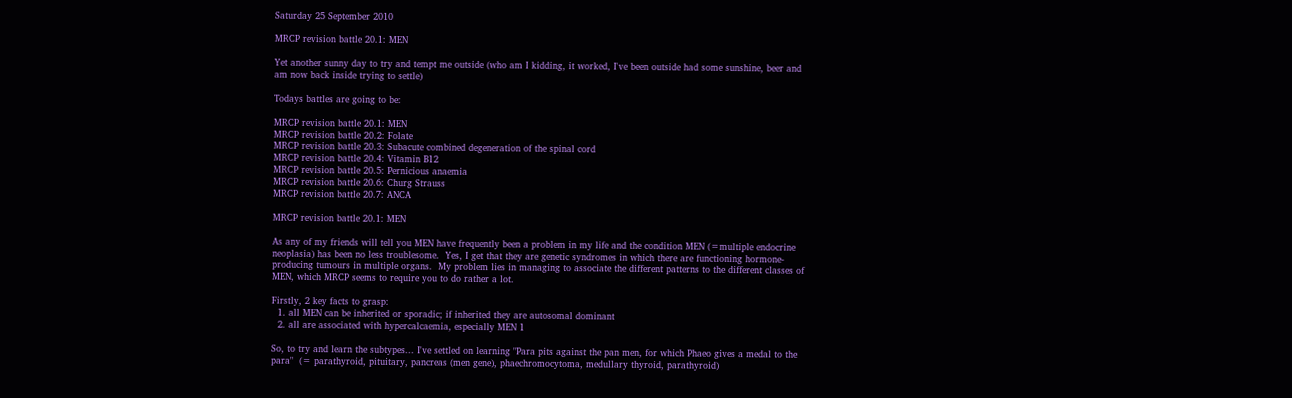Saturday 25 September 2010

MRCP revision battle 20.1: MEN

Yet another sunny day to try and tempt me outside (who am I kidding, it worked, I've been outside had some sunshine, beer and am now back inside trying to settle)

Todays battles are going to be:

MRCP revision battle 20.1: MEN
MRCP revision battle 20.2: Folate
MRCP revision battle 20.3: Subacute combined degeneration of the spinal cord
MRCP revision battle 20.4: Vitamin B12
MRCP revision battle 20.5: Pernicious anaemia
MRCP revision battle 20.6: Churg Strauss
MRCP revision battle 20.7: ANCA

MRCP revision battle 20.1: MEN

As any of my friends will tell you MEN have frequently been a problem in my life and the condition MEN (=multiple endocrine neoplasia) has been no less troublesome.  Yes, I get that they are genetic syndromes in which there are functioning hormone-producing tumours in multiple organs.  My problem lies in managing to associate the different patterns to the different classes of MEN, which MRCP seems to require you to do rather a lot.

Firstly, 2 key facts to grasp:
  1. all MEN can be inherited or sporadic; if inherited they are autosomal dominant
  2. all are associated with hypercalcaemia, especially MEN 1

So, to try and learn the subtypes... I've settled on learning "Para pits against the pan men, for which Phaeo gives a medal to the para"  (= parathyroid, pituitary, pancreas (men gene), phaechromocytoma, medullary thyroid, parathyroid)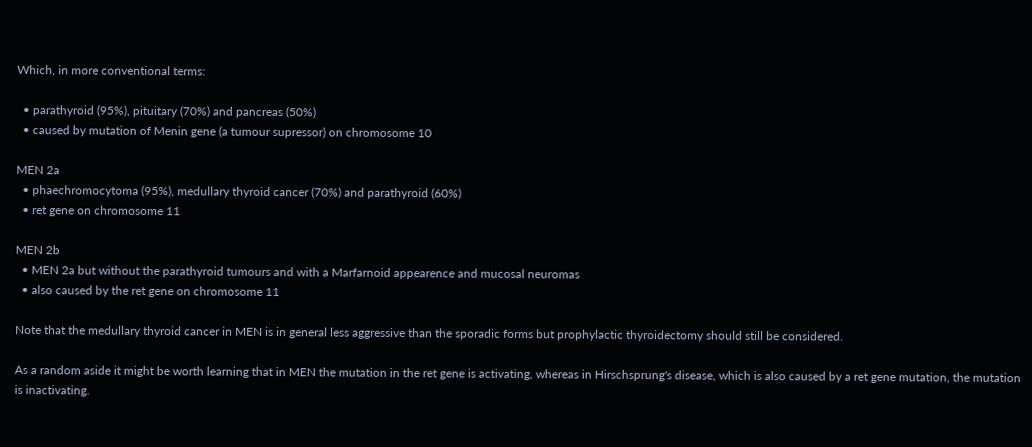Which, in more conventional terms:

  • parathyroid (95%), pituitary (70%) and pancreas (50%)
  • caused by mutation of Menin gene (a tumour supressor) on chromosome 10

MEN 2a
  • phaechromocytoma (95%), medullary thyroid cancer (70%) and parathyroid (60%)
  • ret gene on chromosome 11

MEN 2b
  • MEN 2a but without the parathyroid tumours and with a Marfarnoid appearence and mucosal neuromas
  • also caused by the ret gene on chromosome 11

Note that the medullary thyroid cancer in MEN is in general less aggressive than the sporadic forms but prophylactic thyroidectomy should still be considered.

As a random aside it might be worth learning that in MEN the mutation in the ret gene is activating, whereas in Hirschsprung's disease, which is also caused by a ret gene mutation, the mutation is inactivating.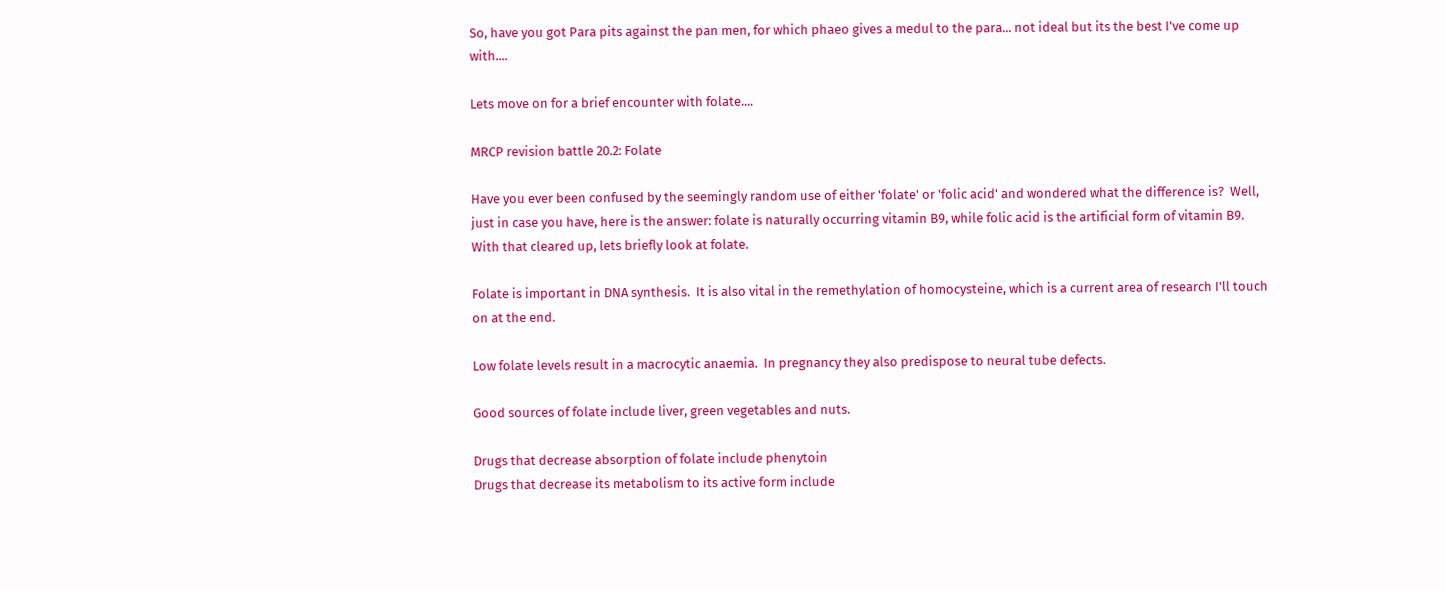So, have you got Para pits against the pan men, for which phaeo gives a medul to the para... not ideal but its the best I've come up with....

Lets move on for a brief encounter with folate....

MRCP revision battle 20.2: Folate

Have you ever been confused by the seemingly random use of either 'folate' or 'folic acid' and wondered what the difference is?  Well, just in case you have, here is the answer: folate is naturally occurring vitamin B9, while folic acid is the artificial form of vitamin B9.   With that cleared up, lets briefly look at folate.

Folate is important in DNA synthesis.  It is also vital in the remethylation of homocysteine, which is a current area of research I'll touch on at the end.

Low folate levels result in a macrocytic anaemia.  In pregnancy they also predispose to neural tube defects.

Good sources of folate include liver, green vegetables and nuts.

Drugs that decrease absorption of folate include phenytoin
Drugs that decrease its metabolism to its active form include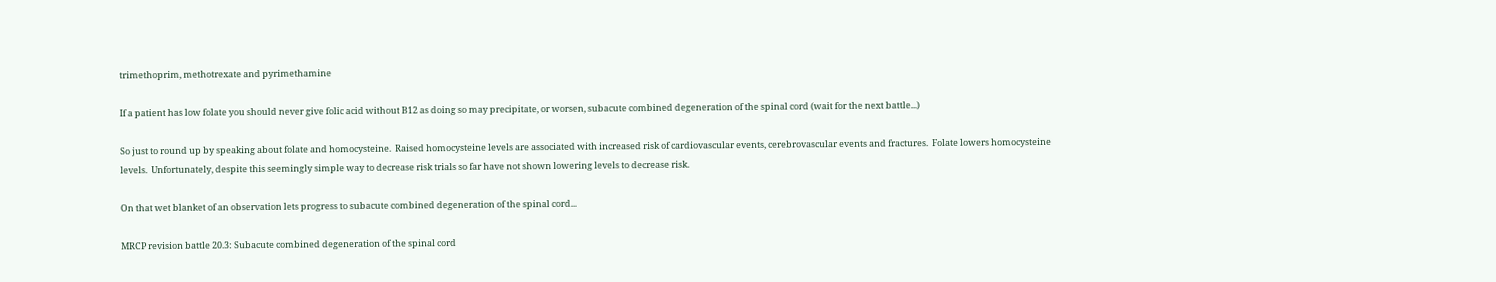trimethoprim, methotrexate and pyrimethamine

If a patient has low folate you should never give folic acid without B12 as doing so may precipitate, or worsen, subacute combined degeneration of the spinal cord (wait for the next battle...)

So just to round up by speaking about folate and homocysteine.  Raised homocysteine levels are associated with increased risk of cardiovascular events, cerebrovascular events and fractures.  Folate lowers homocysteine levels.  Unfortunately, despite this seemingly simple way to decrease risk trials so far have not shown lowering levels to decrease risk.

On that wet blanket of an observation lets progress to subacute combined degeneration of the spinal cord...

MRCP revision battle 20.3: Subacute combined degeneration of the spinal cord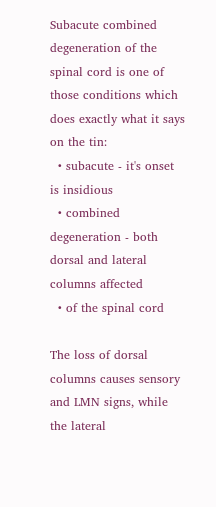Subacute combined degeneration of the spinal cord is one of those conditions which does exactly what it says on the tin:
  • subacute - it's onset is insidious
  • combined degeneration - both dorsal and lateral columns affected
  • of the spinal cord

The loss of dorsal columns causes sensory and LMN signs, while the lateral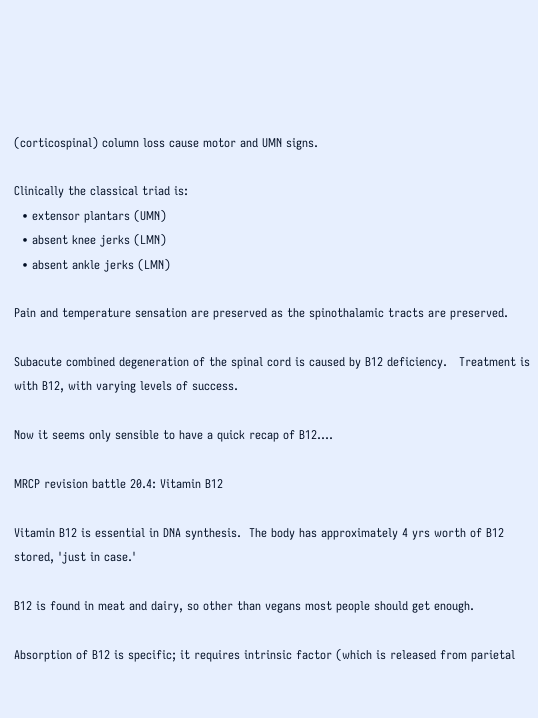(corticospinal) column loss cause motor and UMN signs.

Clinically the classical triad is:
  • extensor plantars (UMN)
  • absent knee jerks (LMN)
  • absent ankle jerks (LMN)

Pain and temperature sensation are preserved as the spinothalamic tracts are preserved.

Subacute combined degeneration of the spinal cord is caused by B12 deficiency.   Treatment is with B12, with varying levels of success.

Now it seems only sensible to have a quick recap of B12....

MRCP revision battle 20.4: Vitamin B12

Vitamin B12 is essential in DNA synthesis.  The body has approximately 4 yrs worth of B12 stored, 'just in case.'

B12 is found in meat and dairy, so other than vegans most people should get enough.

Absorption of B12 is specific; it requires intrinsic factor (which is released from parietal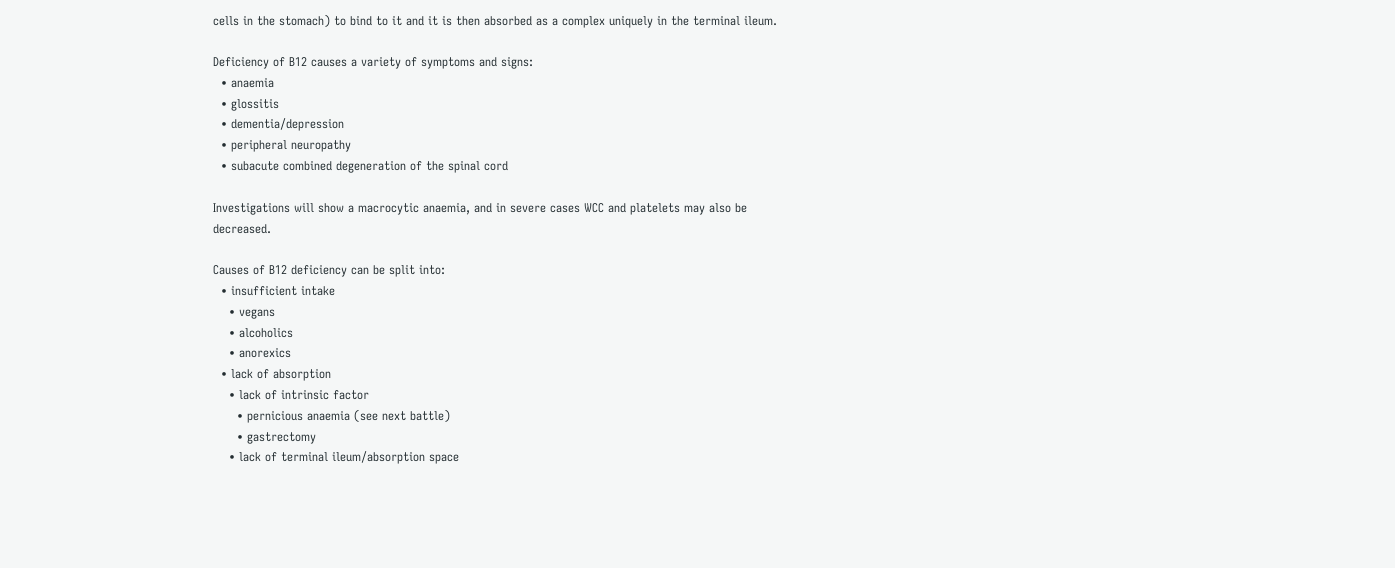cells in the stomach) to bind to it and it is then absorbed as a complex uniquely in the terminal ileum.

Deficiency of B12 causes a variety of symptoms and signs:
  • anaemia
  • glossitis
  • dementia/depression
  • peripheral neuropathy
  • subacute combined degeneration of the spinal cord

Investigations will show a macrocytic anaemia, and in severe cases WCC and platelets may also be decreased.

Causes of B12 deficiency can be split into:
  • insufficient intake
    • vegans
    • alcoholics
    • anorexics
  • lack of absorption
    • lack of intrinsic factor
      • pernicious anaemia (see next battle)
      • gastrectomy
    • lack of terminal ileum/absorption space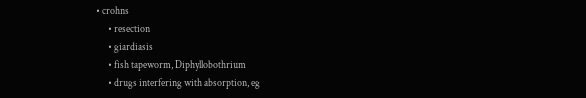• crohns
      • resection
      • giardiasis
      • fish tapeworm, Diphyllobothrium
      • drugs interfering with absorption, eg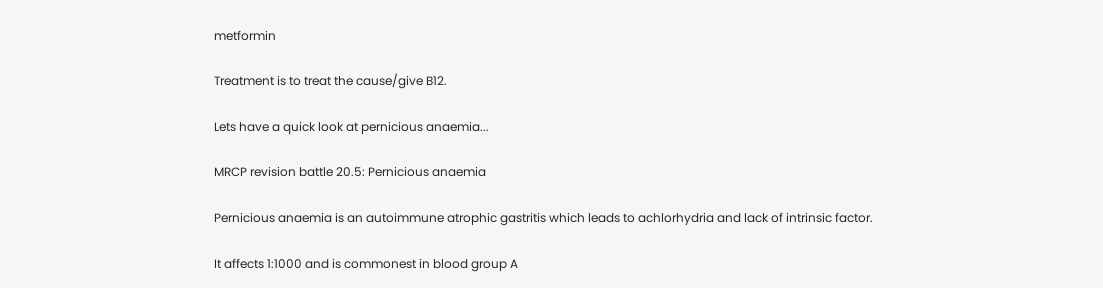metformin

Treatment is to treat the cause/give B12.

Lets have a quick look at pernicious anaemia...

MRCP revision battle 20.5: Pernicious anaemia

Pernicious anaemia is an autoimmune atrophic gastritis which leads to achlorhydria and lack of intrinsic factor.

It affects 1:1000 and is commonest in blood group A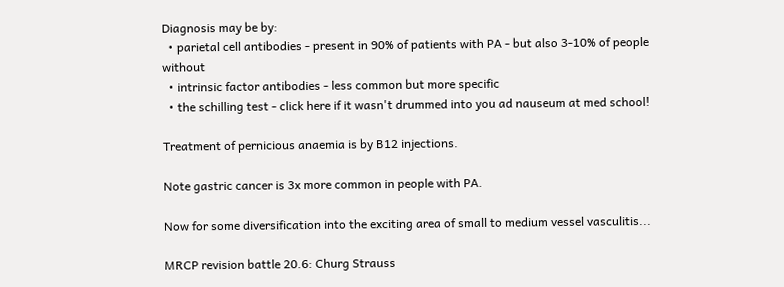Diagnosis may be by:
  • parietal cell antibodies - present in 90% of patients with PA - but also 3-10% of people without
  • intrinsic factor antibodies - less common but more specific
  • the schilling test - click here if it wasn't drummed into you ad nauseum at med school!

Treatment of pernicious anaemia is by B12 injections.

Note gastric cancer is 3x more common in people with PA.

Now for some diversification into the exciting area of small to medium vessel vasculitis...

MRCP revision battle 20.6: Churg Strauss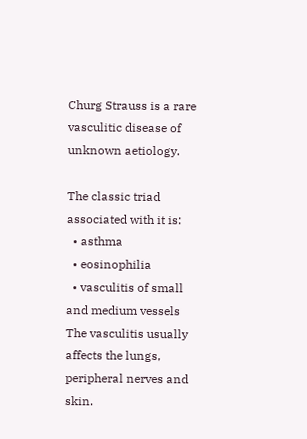Churg Strauss is a rare vasculitic disease of unknown aetiology.

The classic triad associated with it is:
  • asthma
  • eosinophilia
  • vasculitis of small and medium vessels
The vasculitis usually affects the lungs, peripheral nerves and skin.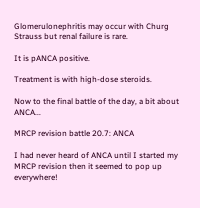Glomerulonephritis may occur with Churg Strauss but renal failure is rare.

It is pANCA positive.

Treatment is with high-dose steroids.

Now to the final battle of the day, a bit about ANCA...

MRCP revision battle 20.7: ANCA

I had never heard of ANCA until I started my MRCP revision then it seemed to pop up everywhere!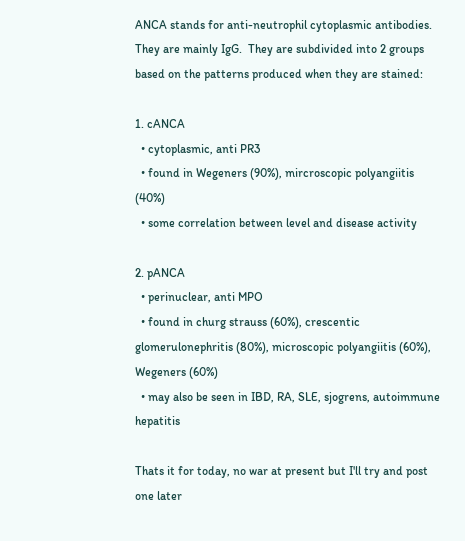ANCA stands for anti-neutrophil cytoplasmic antibodies.  They are mainly IgG.  They are subdivided into 2 groups based on the patterns produced when they are stained:

1. cANCA
  • cytoplasmic, anti PR3
  • found in Wegeners (90%), mircroscopic polyangiitis (40%)
  • some correlation between level and disease activity

2. pANCA
  • perinuclear, anti MPO
  • found in churg strauss (60%), crescentic glomerulonephritis (80%), microscopic polyangiitis (60%), Wegeners (60%)
  • may also be seen in IBD, RA, SLE, sjogrens, autoimmune hepatitis

Thats it for today, no war at present but I'll try and post one later